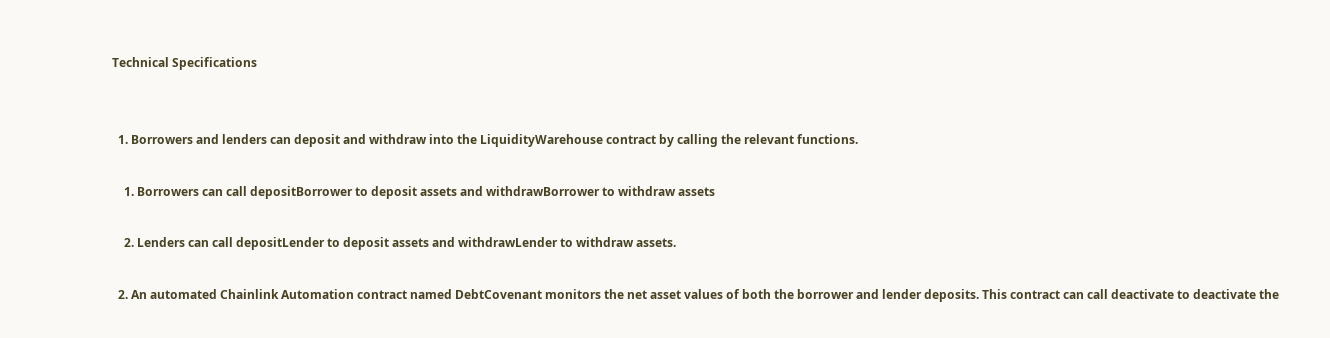Technical Specifications


  1. Borrowers and lenders can deposit and withdraw into the LiquidityWarehouse contract by calling the relevant functions.

    1. Borrowers can call depositBorrower to deposit assets and withdrawBorrower to withdraw assets

    2. Lenders can call depositLender to deposit assets and withdrawLender to withdraw assets.

  2. An automated Chainlink Automation contract named DebtCovenant monitors the net asset values of both the borrower and lender deposits. This contract can call deactivate to deactivate the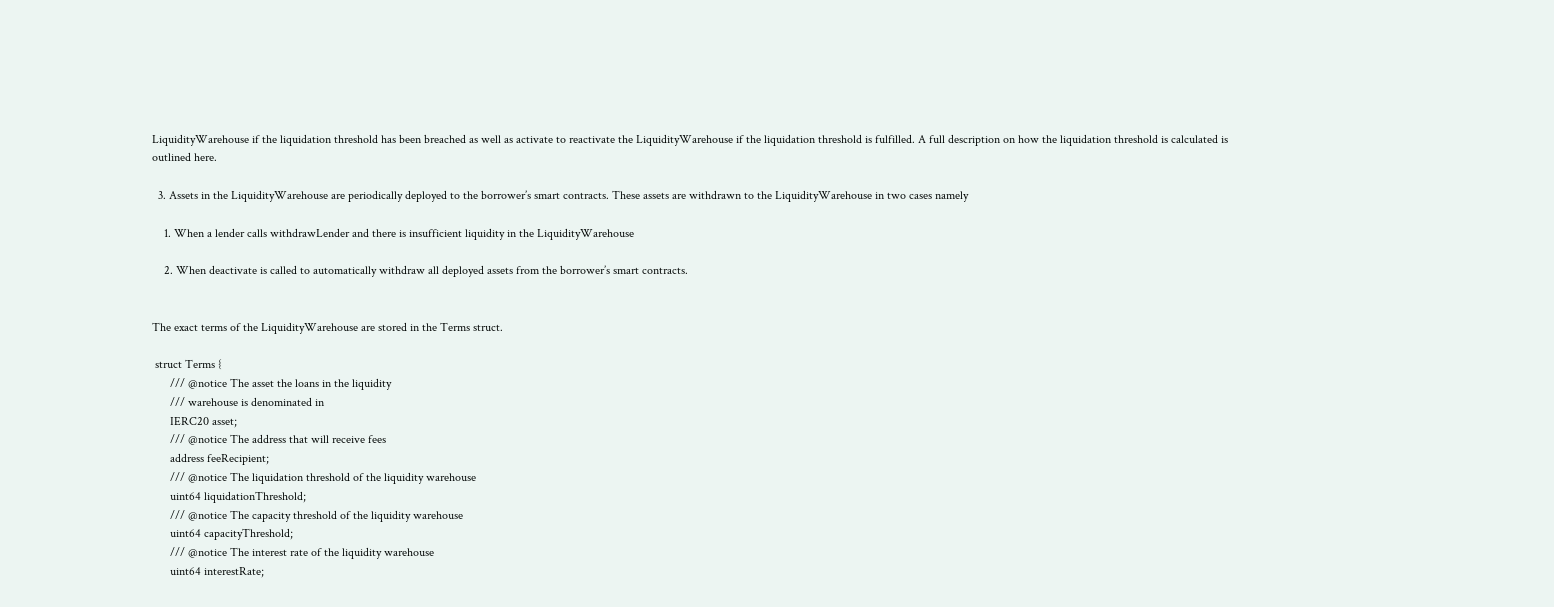LiquidityWarehouse if the liquidation threshold has been breached as well as activate to reactivate the LiquidityWarehouse if the liquidation threshold is fulfilled. A full description on how the liquidation threshold is calculated is outlined here.

  3. Assets in the LiquidityWarehouse are periodically deployed to the borrower’s smart contracts. These assets are withdrawn to the LiquidityWarehouse in two cases namely

    1. When a lender calls withdrawLender and there is insufficient liquidity in the LiquidityWarehouse

    2. When deactivate is called to automatically withdraw all deployed assets from the borrower’s smart contracts.


The exact terms of the LiquidityWarehouse are stored in the Terms struct.

 struct Terms {
      /// @notice The asset the loans in the liquidity
      /// warehouse is denominated in
      IERC20 asset;
      /// @notice The address that will receive fees
      address feeRecipient;
      /// @notice The liquidation threshold of the liquidity warehouse
      uint64 liquidationThreshold;
      /// @notice The capacity threshold of the liquidity warehouse
      uint64 capacityThreshold;
      /// @notice The interest rate of the liquidity warehouse
      uint64 interestRate;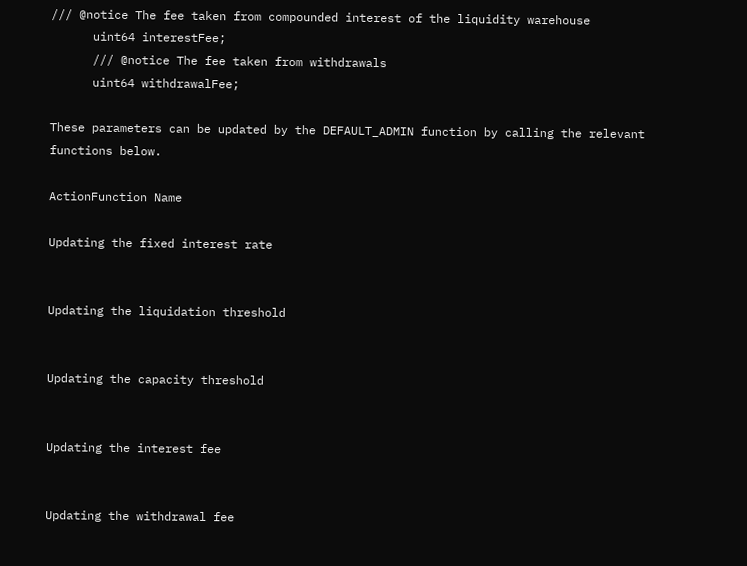/// @notice The fee taken from compounded interest of the liquidity warehouse
      uint64 interestFee;
      /// @notice The fee taken from withdrawals
      uint64 withdrawalFee;

These parameters can be updated by the DEFAULT_ADMIN function by calling the relevant functions below.

ActionFunction Name

Updating the fixed interest rate


Updating the liquidation threshold


Updating the capacity threshold


Updating the interest fee


Updating the withdrawal fee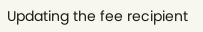Updating the fee recipient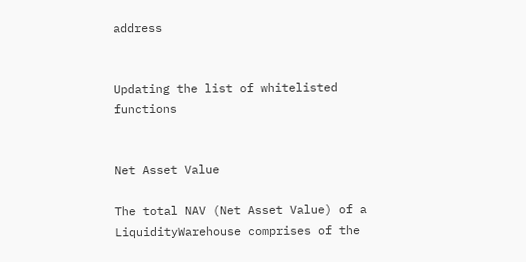address


Updating the list of whitelisted functions


Net Asset Value

The total NAV (Net Asset Value) of a LiquidityWarehouse comprises of the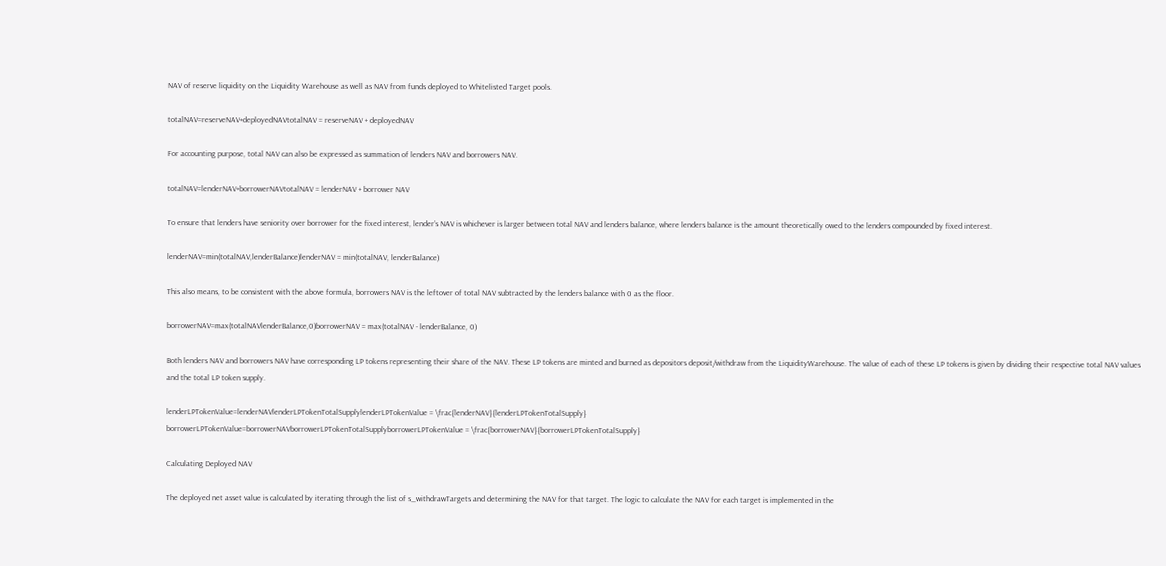NAV of reserve liquidity on the Liquidity Warehouse as well as NAV from funds deployed to Whitelisted Target pools.

totalNAV=reserveNAV+deployedNAVtotalNAV = reserveNAV + deployedNAV

For accounting purpose, total NAV can also be expressed as summation of lenders NAV and borrowers NAV.

totalNAV=lenderNAV+borrowerNAVtotalNAV = lenderNAV + borrower NAV

To ensure that lenders have seniority over borrower for the fixed interest, lender’s NAV is whichever is larger between total NAV and lenders balance, where lenders balance is the amount theoretically owed to the lenders compounded by fixed interest.

lenderNAV=min(totalNAV,lenderBalance)lenderNAV = min(totalNAV, lenderBalance)

This also means, to be consistent with the above formula, borrowers NAV is the leftover of total NAV subtracted by the lenders balance with 0 as the floor.

borrowerNAV=max(totalNAVlenderBalance,0)borrowerNAV = max(totalNAV - lenderBalance, 0)

Both lenders NAV and borrowers NAV have corresponding LP tokens representing their share of the NAV. These LP tokens are minted and burned as depositors deposit/withdraw from the LiquidityWarehouse. The value of each of these LP tokens is given by dividing their respective total NAV values and the total LP token supply.

lenderLPTokenValue=lenderNAVlenderLPTokenTotalSupplylenderLPTokenValue = \frac{lenderNAV}{lenderLPTokenTotalSupply}
borrowerLPTokenValue=borrowerNAVborrowerLPTokenTotalSupplyborrowerLPTokenValue = \frac{borrowerNAV}{borrowerLPTokenTotalSupply}

Calculating Deployed NAV

The deployed net asset value is calculated by iterating through the list of s_withdrawTargets and determining the NAV for that target. The logic to calculate the NAV for each target is implemented in the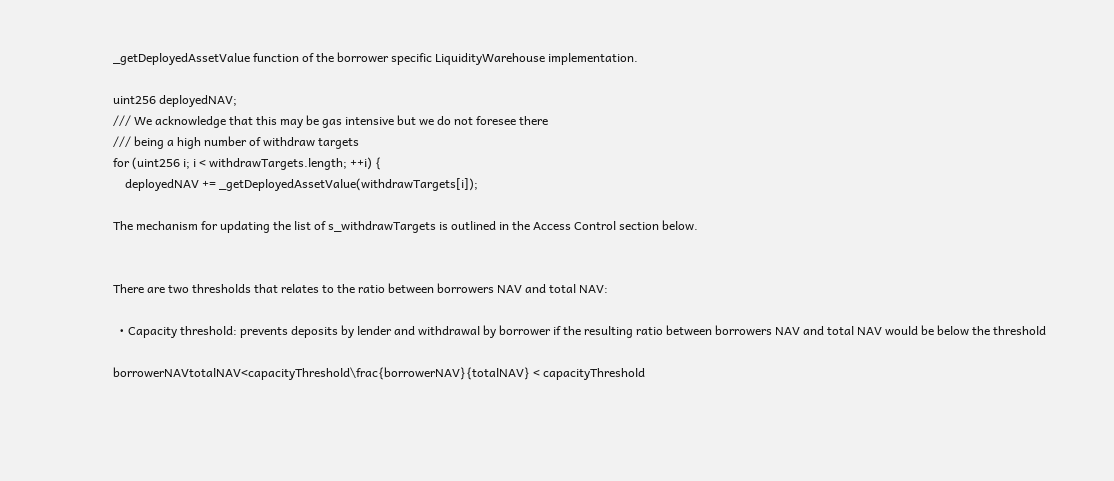_getDeployedAssetValue function of the borrower specific LiquidityWarehouse implementation.

uint256 deployedNAV;
/// We acknowledge that this may be gas intensive but we do not foresee there
/// being a high number of withdraw targets
for (uint256 i; i < withdrawTargets.length; ++i) {
    deployedNAV += _getDeployedAssetValue(withdrawTargets[i]);

The mechanism for updating the list of s_withdrawTargets is outlined in the Access Control section below.


There are two thresholds that relates to the ratio between borrowers NAV and total NAV:

  • Capacity threshold: prevents deposits by lender and withdrawal by borrower if the resulting ratio between borrowers NAV and total NAV would be below the threshold

borrowerNAVtotalNAV<capacityThreshold\frac{borrowerNAV}{totalNAV} < capacityThreshold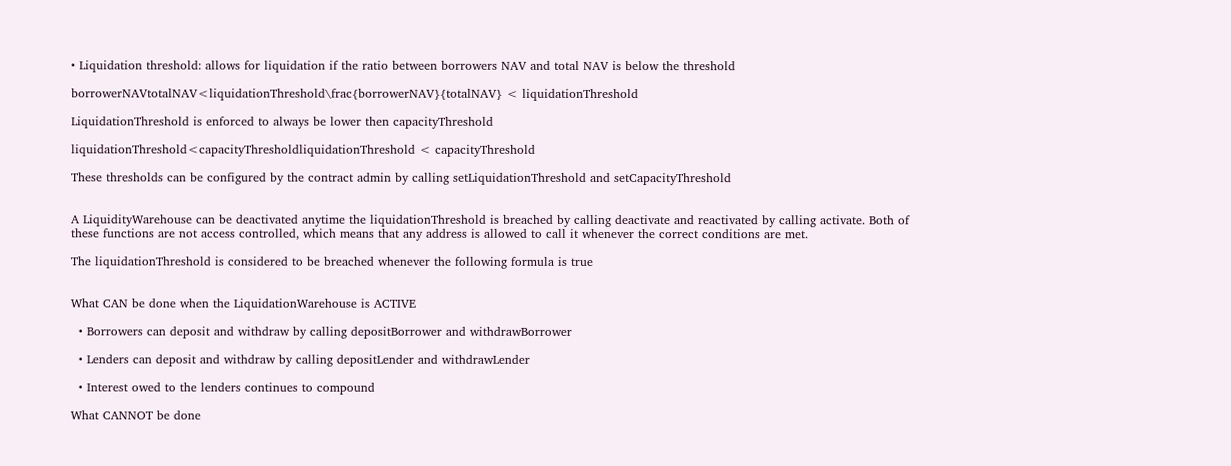• Liquidation threshold: allows for liquidation if the ratio between borrowers NAV and total NAV is below the threshold

borrowerNAVtotalNAV<liquidationThreshold\frac{borrowerNAV}{totalNAV} < liquidationThreshold

LiquidationThreshold is enforced to always be lower then capacityThreshold

liquidationThreshold<capacityThresholdliquidationThreshold < capacityThreshold

These thresholds can be configured by the contract admin by calling setLiquidationThreshold and setCapacityThreshold


A LiquidityWarehouse can be deactivated anytime the liquidationThreshold is breached by calling deactivate and reactivated by calling activate. Both of these functions are not access controlled, which means that any address is allowed to call it whenever the correct conditions are met.

The liquidationThreshold is considered to be breached whenever the following formula is true


What CAN be done when the LiquidationWarehouse is ACTIVE

  • Borrowers can deposit and withdraw by calling depositBorrower and withdrawBorrower

  • Lenders can deposit and withdraw by calling depositLender and withdrawLender

  • Interest owed to the lenders continues to compound

What CANNOT be done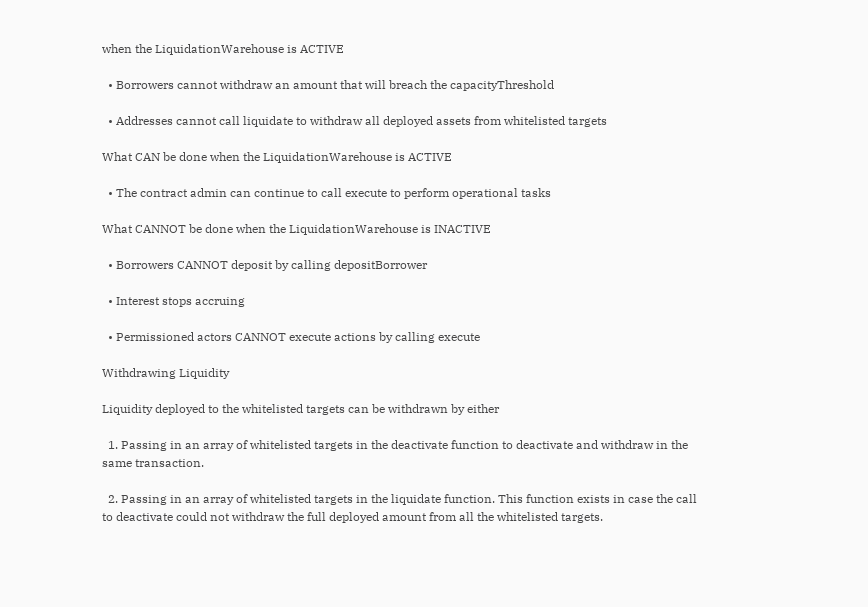when the LiquidationWarehouse is ACTIVE

  • Borrowers cannot withdraw an amount that will breach the capacityThreshold

  • Addresses cannot call liquidate to withdraw all deployed assets from whitelisted targets

What CAN be done when the LiquidationWarehouse is ACTIVE

  • The contract admin can continue to call execute to perform operational tasks

What CANNOT be done when the LiquidationWarehouse is INACTIVE

  • Borrowers CANNOT deposit by calling depositBorrower

  • Interest stops accruing

  • Permissioned actors CANNOT execute actions by calling execute

Withdrawing Liquidity

Liquidity deployed to the whitelisted targets can be withdrawn by either

  1. Passing in an array of whitelisted targets in the deactivate function to deactivate and withdraw in the same transaction.

  2. Passing in an array of whitelisted targets in the liquidate function. This function exists in case the call to deactivate could not withdraw the full deployed amount from all the whitelisted targets.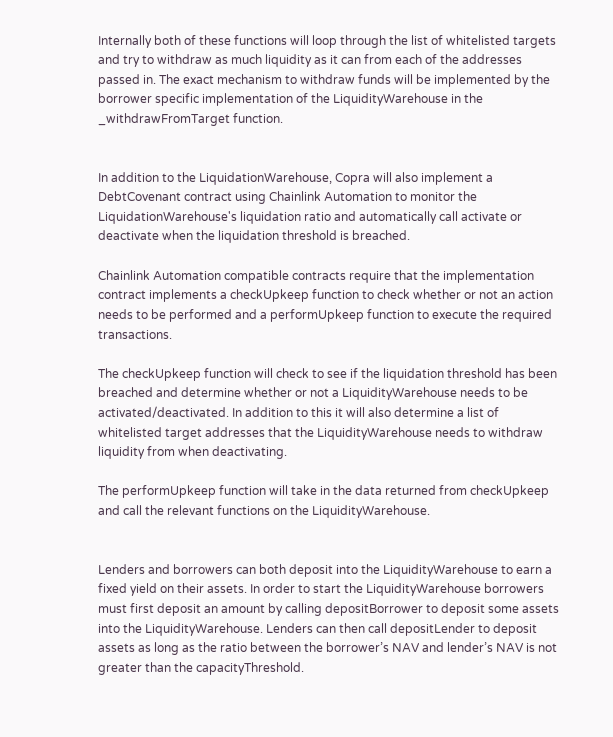Internally both of these functions will loop through the list of whitelisted targets and try to withdraw as much liquidity as it can from each of the addresses passed in. The exact mechanism to withdraw funds will be implemented by the borrower specific implementation of the LiquidityWarehouse in the _withdrawFromTarget function.


In addition to the LiquidationWarehouse, Copra will also implement a DebtCovenant contract using Chainlink Automation to monitor the LiquidationWarehouse's liquidation ratio and automatically call activate or deactivate when the liquidation threshold is breached.

Chainlink Automation compatible contracts require that the implementation contract implements a checkUpkeep function to check whether or not an action needs to be performed and a performUpkeep function to execute the required transactions.

The checkUpkeep function will check to see if the liquidation threshold has been breached and determine whether or not a LiquidityWarehouse needs to be activated/deactivated. In addition to this it will also determine a list of whitelisted target addresses that the LiquidityWarehouse needs to withdraw liquidity from when deactivating.

The performUpkeep function will take in the data returned from checkUpkeep and call the relevant functions on the LiquidityWarehouse.


Lenders and borrowers can both deposit into the LiquidityWarehouse to earn a fixed yield on their assets. In order to start the LiquidityWarehouse borrowers must first deposit an amount by calling depositBorrower to deposit some assets into the LiquidityWarehouse. Lenders can then call depositLender to deposit assets as long as the ratio between the borrower’s NAV and lender’s NAV is not greater than the capacityThreshold.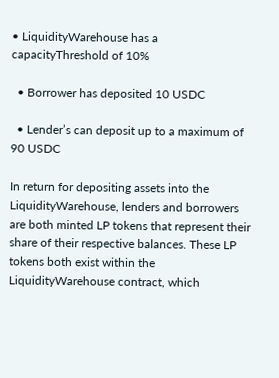• LiquidityWarehouse has a capacityThreshold of 10%

  • Borrower has deposited 10 USDC

  • Lender’s can deposit up to a maximum of 90 USDC

In return for depositing assets into the LiquidityWarehouse, lenders and borrowers are both minted LP tokens that represent their share of their respective balances. These LP tokens both exist within the LiquidityWarehouse contract, which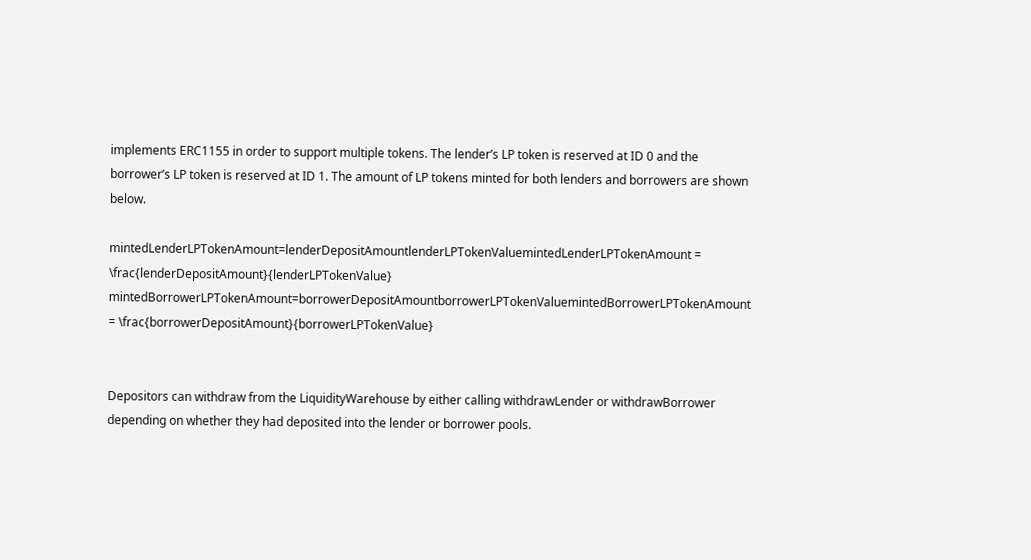implements ERC1155 in order to support multiple tokens. The lender’s LP token is reserved at ID 0 and the borrower’s LP token is reserved at ID 1. The amount of LP tokens minted for both lenders and borrowers are shown below.

mintedLenderLPTokenAmount=lenderDepositAmountlenderLPTokenValuemintedLenderLPTokenAmount = \frac{lenderDepositAmount}{lenderLPTokenValue}
mintedBorrowerLPTokenAmount=borrowerDepositAmountborrowerLPTokenValuemintedBorrowerLPTokenAmount = \frac{borrowerDepositAmount}{borrowerLPTokenValue}


Depositors can withdraw from the LiquidityWarehouse by either calling withdrawLender or withdrawBorrower depending on whether they had deposited into the lender or borrower pools.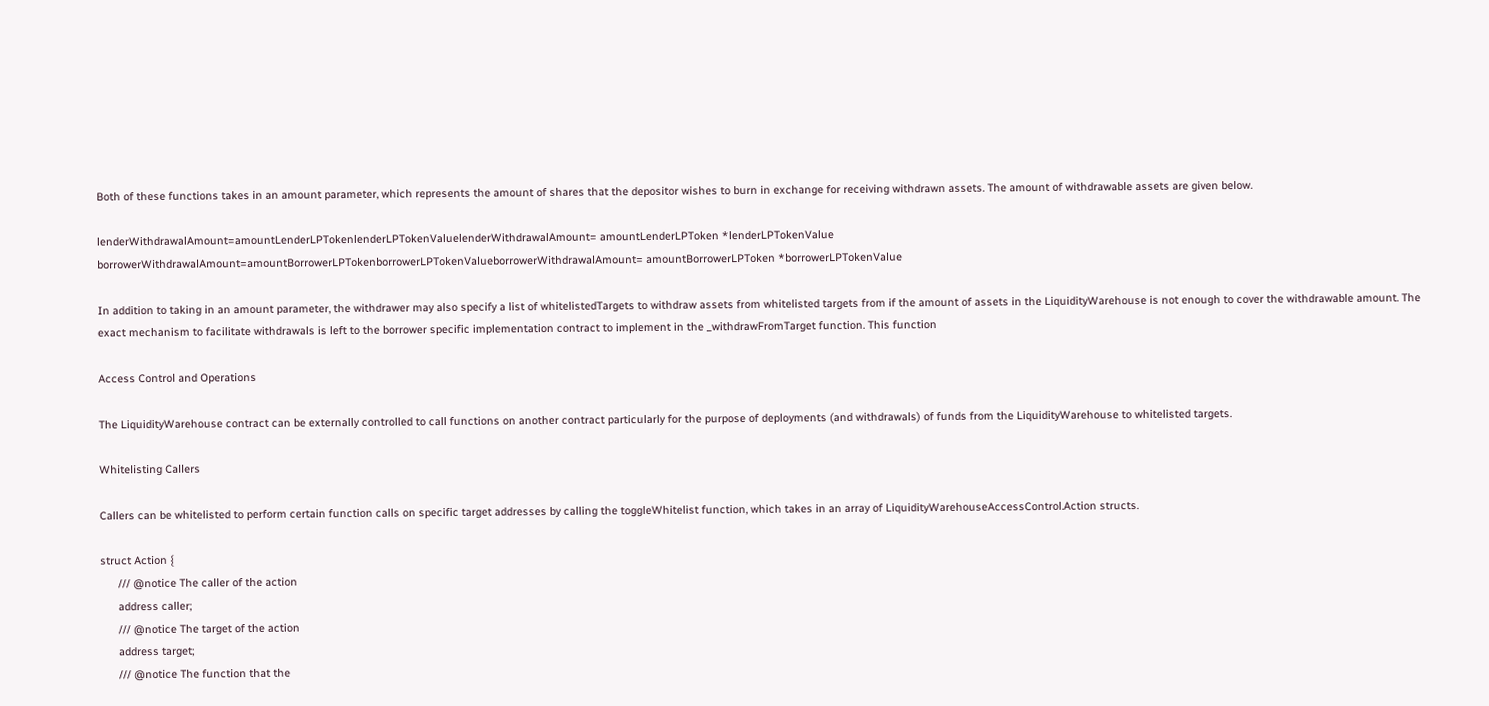Both of these functions takes in an amount parameter, which represents the amount of shares that the depositor wishes to burn in exchange for receiving withdrawn assets. The amount of withdrawable assets are given below.

lenderWithdrawalAmount=amountLenderLPTokenlenderLPTokenValuelenderWithdrawalAmount= amountLenderLPToken *lenderLPTokenValue
borrowerWithdrawalAmount=amountBorrowerLPTokenborrowerLPTokenValueborrowerWithdrawalAmount= amountBorrowerLPToken *borrowerLPTokenValue

In addition to taking in an amount parameter, the withdrawer may also specify a list of whitelistedTargets to withdraw assets from whitelisted targets from if the amount of assets in the LiquidityWarehouse is not enough to cover the withdrawable amount. The exact mechanism to facilitate withdrawals is left to the borrower specific implementation contract to implement in the _withdrawFromTarget function. This function

Access Control and Operations

The LiquidityWarehouse contract can be externally controlled to call functions on another contract particularly for the purpose of deployments (and withdrawals) of funds from the LiquidityWarehouse to whitelisted targets.

Whitelisting Callers

Callers can be whitelisted to perform certain function calls on specific target addresses by calling the toggleWhitelist function, which takes in an array of LiquidityWarehouseAccessControl.Action structs.

struct Action {
      /// @notice The caller of the action
      address caller;
      /// @notice The target of the action
      address target;
      /// @notice The function that the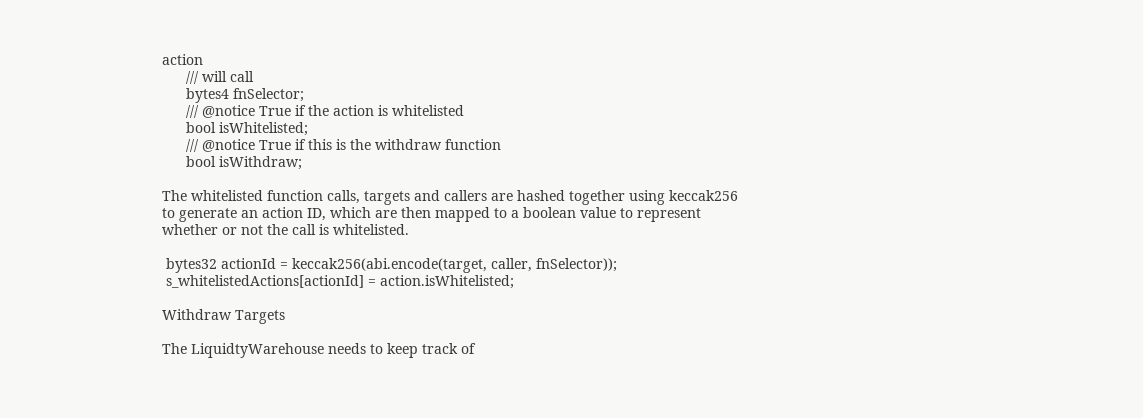action
      /// will call
      bytes4 fnSelector;
      /// @notice True if the action is whitelisted
      bool isWhitelisted;
      /// @notice True if this is the withdraw function
      bool isWithdraw;

The whitelisted function calls, targets and callers are hashed together using keccak256 to generate an action ID, which are then mapped to a boolean value to represent whether or not the call is whitelisted.

 bytes32 actionId = keccak256(abi.encode(target, caller, fnSelector));
 s_whitelistedActions[actionId] = action.isWhitelisted;

Withdraw Targets

The LiquidtyWarehouse needs to keep track of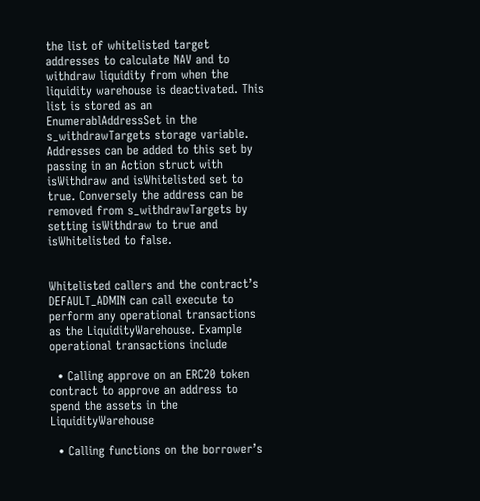the list of whitelisted target addresses to calculate NAV and to withdraw liquidity from when the liquidity warehouse is deactivated. This list is stored as an EnumerablAddressSet in the s_withdrawTargets storage variable. Addresses can be added to this set by passing in an Action struct with isWithdraw and isWhitelisted set to true. Conversely the address can be removed from s_withdrawTargets by setting isWithdraw to true and isWhitelisted to false.


Whitelisted callers and the contract’s DEFAULT_ADMIN can call execute to perform any operational transactions as the LiquidityWarehouse. Example operational transactions include

  • Calling approve on an ERC20 token contract to approve an address to spend the assets in the LiquidityWarehouse

  • Calling functions on the borrower’s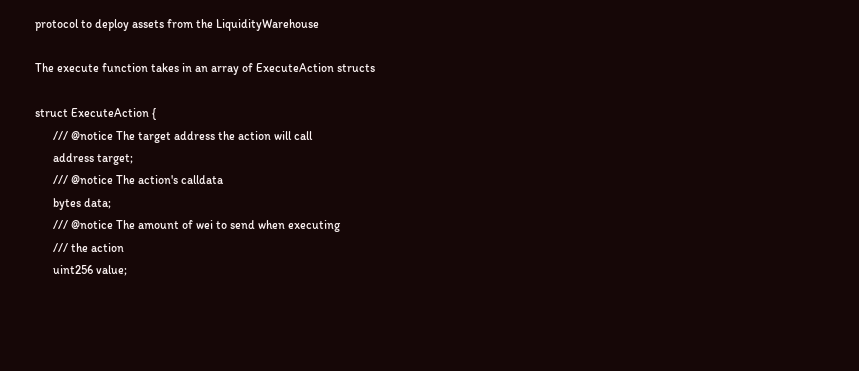protocol to deploy assets from the LiquidityWarehouse

The execute function takes in an array of ExecuteAction structs

struct ExecuteAction {
      /// @notice The target address the action will call
      address target;
      /// @notice The action's calldata
      bytes data;
      /// @notice The amount of wei to send when executing
      /// the action
      uint256 value;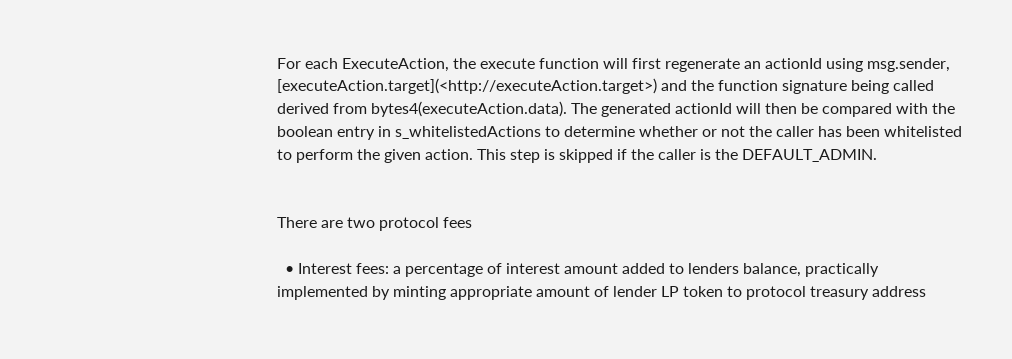For each ExecuteAction, the execute function will first regenerate an actionId using msg.sender, [executeAction.target](<http://executeAction.target>) and the function signature being called derived from bytes4(executeAction.data). The generated actionId will then be compared with the boolean entry in s_whitelistedActions to determine whether or not the caller has been whitelisted to perform the given action. This step is skipped if the caller is the DEFAULT_ADMIN.


There are two protocol fees

  • Interest fees: a percentage of interest amount added to lenders balance, practically implemented by minting appropriate amount of lender LP token to protocol treasury address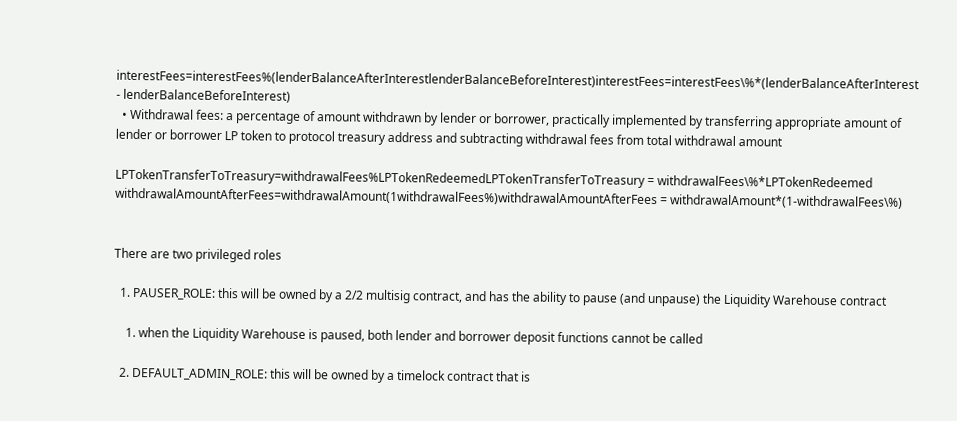interestFees=interestFees%(lenderBalanceAfterInterestlenderBalanceBeforeInterest)interestFees=interestFees\%*(lenderBalanceAfterInterest - lenderBalanceBeforeInterest)
  • Withdrawal fees: a percentage of amount withdrawn by lender or borrower, practically implemented by transferring appropriate amount of lender or borrower LP token to protocol treasury address and subtracting withdrawal fees from total withdrawal amount

LPTokenTransferToTreasury=withdrawalFees%LPTokenRedeemedLPTokenTransferToTreasury = withdrawalFees\%*LPTokenRedeemed
withdrawalAmountAfterFees=withdrawalAmount(1withdrawalFees%)withdrawalAmountAfterFees = withdrawalAmount*(1-withdrawalFees\%)


There are two privileged roles

  1. PAUSER_ROLE: this will be owned by a 2/2 multisig contract, and has the ability to pause (and unpause) the Liquidity Warehouse contract

    1. when the Liquidity Warehouse is paused, both lender and borrower deposit functions cannot be called

  2. DEFAULT_ADMIN_ROLE: this will be owned by a timelock contract that is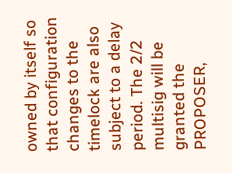owned by itself so that configuration changes to the timelock are also subject to a delay period. The 2/2 multisig will be granted the PROPOSER,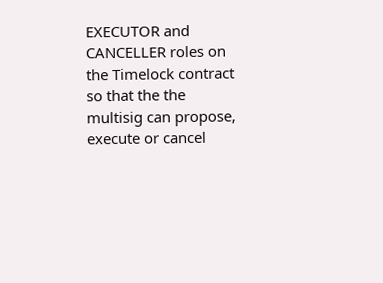EXECUTOR and CANCELLER roles on the Timelock contract so that the the multisig can propose, execute or cancel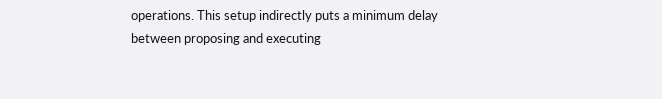operations. This setup indirectly puts a minimum delay between proposing and executing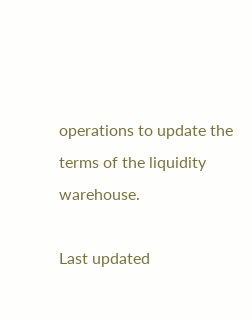operations to update the terms of the liquidity warehouse.

Last updated